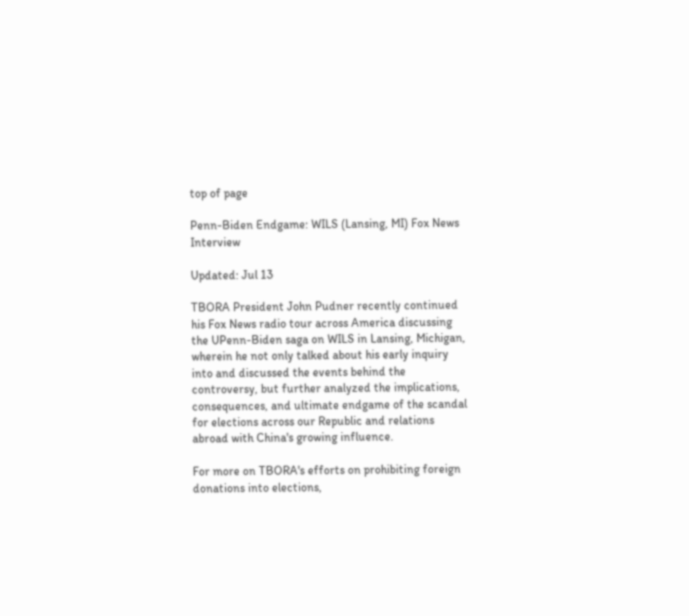top of page

Penn-Biden Endgame: WILS (Lansing, MI) Fox News Interview

Updated: Jul 13

TBORA President John Pudner recently continued his Fox News radio tour across America discussing the UPenn-Biden saga on WILS in Lansing, Michigan, wherein he not only talked about his early inquiry into and discussed the events behind the controversy, but further analyzed the implications, consequences, and ultimate endgame of the scandal for elections across our Republic and relations abroad with China's growing influence.

For more on TBORA's efforts on prohibiting foreign donations into elections,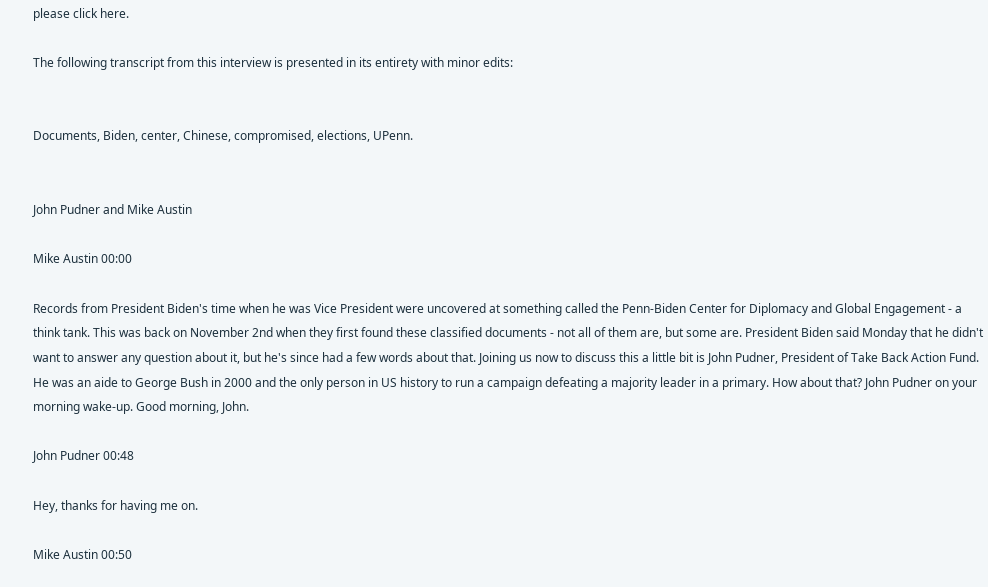please click here.

The following transcript from this interview is presented in its entirety with minor edits:


Documents, Biden, center, Chinese, compromised, elections, UPenn.


John Pudner and Mike Austin

Mike Austin 00:00

Records from President Biden's time when he was Vice President were uncovered at something called the Penn-Biden Center for Diplomacy and Global Engagement - a think tank. This was back on November 2nd when they first found these classified documents - not all of them are, but some are. President Biden said Monday that he didn't want to answer any question about it, but he's since had a few words about that. Joining us now to discuss this a little bit is John Pudner, President of Take Back Action Fund. He was an aide to George Bush in 2000 and the only person in US history to run a campaign defeating a majority leader in a primary. How about that? John Pudner on your morning wake-up. Good morning, John.

John Pudner 00:48

Hey, thanks for having me on.

Mike Austin 00:50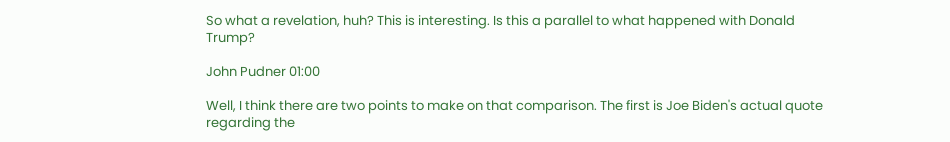So what a revelation, huh? This is interesting. Is this a parallel to what happened with Donald Trump?

John Pudner 01:00

Well, I think there are two points to make on that comparison. The first is Joe Biden's actual quote regarding the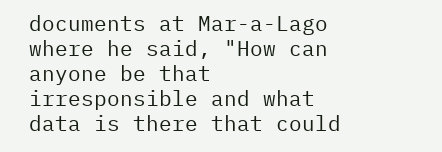documents at Mar-a-Lago where he said, "How can anyone be that irresponsible and what data is there that could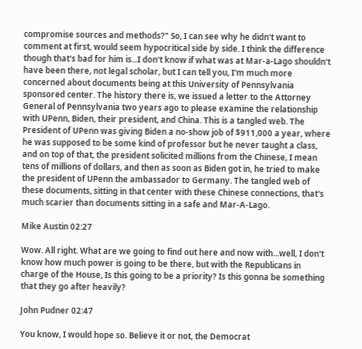compromise sources and methods?" So, I can see why he didn't want to comment at first, would seem hypocritical side by side. I think the difference though that's bad for him is...I don't know if what was at Mar-a-Lago shouldn't have been there, not legal scholar, but I can tell you, I'm much more concerned about documents being at this University of Pennsylvania sponsored center. The history there is, we issued a letter to the Attorney General of Pennsylvania two years ago to please examine the relationship with UPenn, Biden, their president, and China. This is a tangled web. The President of UPenn was giving Biden a no-show job of $911,000 a year, where he was supposed to be some kind of professor but he never taught a class, and on top of that, the president solicited millions from the Chinese, I mean tens of millions of dollars, and then as soon as Biden got in, he tried to make the president of UPenn the ambassador to Germany. The tangled web of these documents, sitting in that center with these Chinese connections, that's much scarier than documents sitting in a safe and Mar-A-Lago.

Mike Austin 02:27

Wow. All right. What are we going to find out here and now with...well, I don't know how much power is going to be there, but with the Republicans in charge of the House, Is this going to be a priority? Is this gonna be something that they go after heavily?

John Pudner 02:47

You know, I would hope so. Believe it or not, the Democrat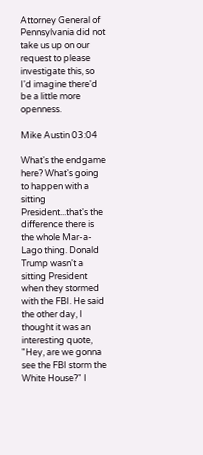Attorney General of Pennsylvania did not take us up on our request to please investigate this, so I'd imagine there'd be a little more openness.

Mike Austin 03:04

What's the endgame here? What's going to happen with a sitting President...that's the difference there is the whole Mar-a-Lago thing. Donald Trump wasn't a sitting President when they stormed with the FBI. He said the other day, I thought it was an interesting quote, "Hey, are we gonna see the FBI storm the White House?" I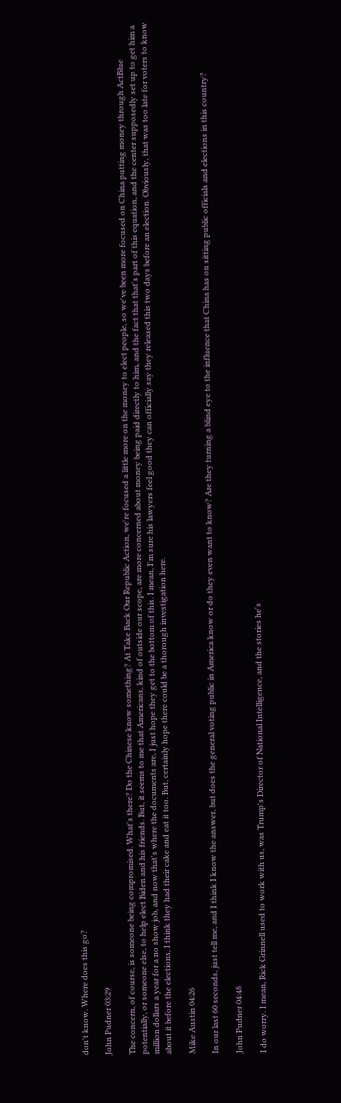don't know. Where does this go?

John Pudner 03:29

The concern, of course, is someone being compromised. What's there? Do the Chinese know something? At Take Back Our Republic Action, we're focused a little more on the money to elect people, so we've been more focused on China putting money through ActBlue potentially, or someone else, to help elect Biden and his friends. But, it seems to me that Americans, kind of outside our scope, are more concerned about money being paid directly to him, and the fact that that's part of this equation, and the center supposedly set up to get him a million dollars a year for a no show job, and now that's where the documents are, I just hope they get to the bottom of this. I mean, I'm sure his lawyers feel good they can officially say they released this two days before an election. Obviously, that was too late for voters to know about it before the elections, I think they had their cake and eat it too. But, certainly hope there could be a thorough investigation here.

Mike Austin 04:26

In our last 60 seconds, just tell me, and I think I know the answer, but does the general voting public in America know or do they even want to know? Are they turning a blind eye to the influence that China has on sitting public officials and elections in this country?

John Pudner 04:48

I do worry. I mean, Rick Grinnell used to work with us, was Trump's Director of National Intelligence, and the stories he's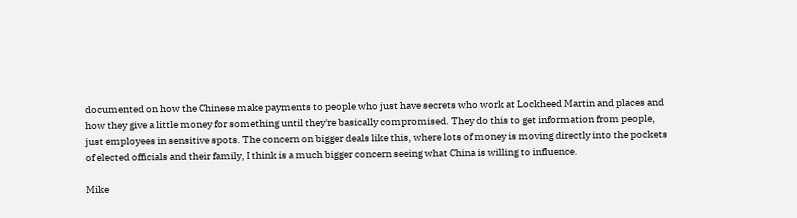documented on how the Chinese make payments to people who just have secrets who work at Lockheed Martin and places and how they give a little money for something until they're basically compromised. They do this to get information from people, just employees in sensitive spots. The concern on bigger deals like this, where lots of money is moving directly into the pockets of elected officials and their family, I think is a much bigger concern seeing what China is willing to influence.

Mike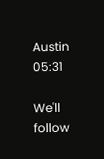Austin 05:31

We'll follow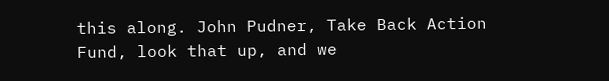this along. John Pudner, Take Back Action Fund, look that up, and we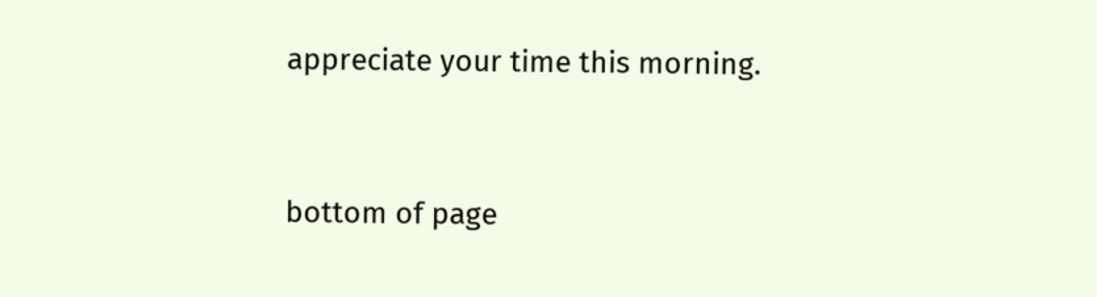appreciate your time this morning.


bottom of page